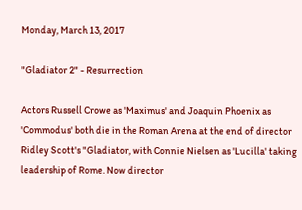Monday, March 13, 2017

"Gladiator 2" - Resurrection

Actors Russell Crowe as 'Maximus' and Joaquin Phoenix as 'Commodus' both die in the Roman Arena at the end of director Ridley Scott's "Gladiator, with Connie Nielsen as 'Lucilla' taking leadership of Rome. Now director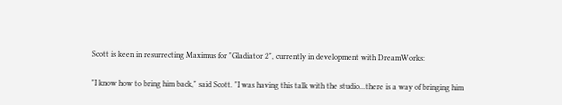Scott is keen in resurrecting Maximus for "Gladiator 2", currently in development with DreamWorks:

"I know how to bring him back," said Scott. "I was having this talk with the studio...there is a way of bringing him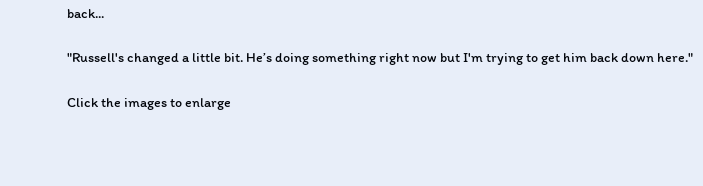back...

"Russell's changed a little bit. He’s doing something right now but I'm trying to get him back down here."

Click the images to enlarge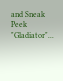and Sneak Peek "Gladiator"...